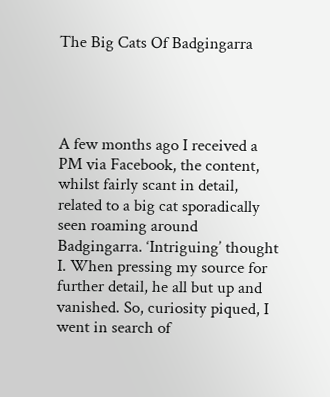The Big Cats Of Badgingarra




A few months ago I received a PM via Facebook, the content, whilst fairly scant in detail, related to a big cat sporadically seen roaming around Badgingarra. ‘Intriguing’ thought I. When pressing my source for further detail, he all but up and vanished. So, curiosity piqued, I went in search of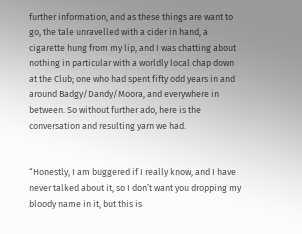further information, and as these things are want to go, the tale unravelled with a cider in hand, a cigarette hung from my lip, and I was chatting about nothing in particular with a worldly local chap down at the Club; one who had spent fifty odd years in and around Badgy/Dandy/Moora, and everywhere in between. So without further ado, here is the conversation and resulting yarn we had.


“Honestly, I am buggered if I really know, and I have never talked about it, so I don’t want you dropping my bloody name in it, but this is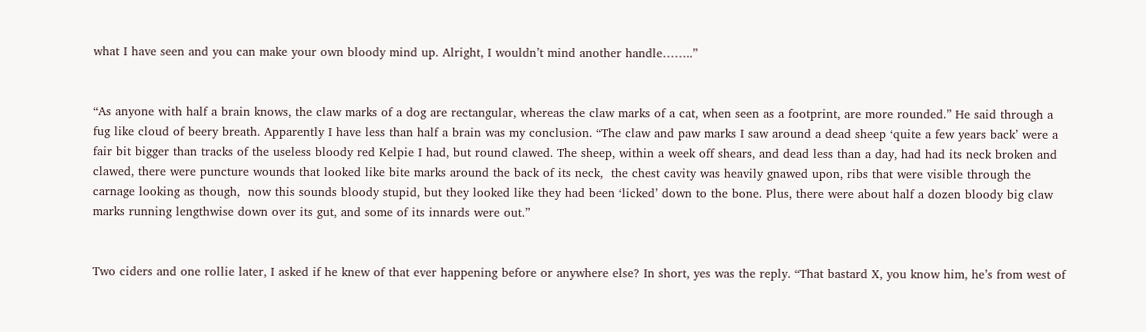what I have seen and you can make your own bloody mind up. Alright, I wouldn’t mind another handle……..”


“As anyone with half a brain knows, the claw marks of a dog are rectangular, whereas the claw marks of a cat, when seen as a footprint, are more rounded.” He said through a fug like cloud of beery breath. Apparently I have less than half a brain was my conclusion. “The claw and paw marks I saw around a dead sheep ‘quite a few years back’ were a fair bit bigger than tracks of the useless bloody red Kelpie I had, but round clawed. The sheep, within a week off shears, and dead less than a day, had had its neck broken and clawed, there were puncture wounds that looked like bite marks around the back of its neck,  the chest cavity was heavily gnawed upon, ribs that were visible through the carnage looking as though,  now this sounds bloody stupid, but they looked like they had been ‘licked’ down to the bone. Plus, there were about half a dozen bloody big claw marks running lengthwise down over its gut, and some of its innards were out.”


Two ciders and one rollie later, I asked if he knew of that ever happening before or anywhere else? In short, yes was the reply. “That bastard X, you know him, he’s from west of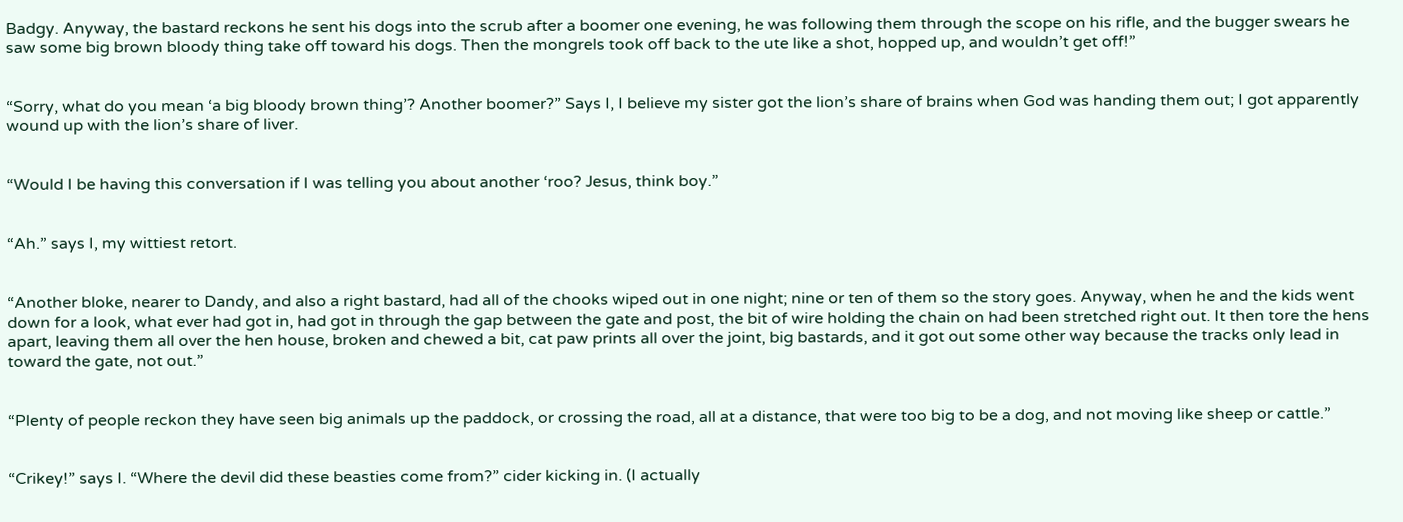Badgy. Anyway, the bastard reckons he sent his dogs into the scrub after a boomer one evening, he was following them through the scope on his rifle, and the bugger swears he saw some big brown bloody thing take off toward his dogs. Then the mongrels took off back to the ute like a shot, hopped up, and wouldn’t get off!”


“Sorry, what do you mean ‘a big bloody brown thing’? Another boomer?” Says I, I believe my sister got the lion’s share of brains when God was handing them out; I got apparently wound up with the lion’s share of liver.


“Would I be having this conversation if I was telling you about another ‘roo? Jesus, think boy.”


“Ah.” says I, my wittiest retort.


“Another bloke, nearer to Dandy, and also a right bastard, had all of the chooks wiped out in one night; nine or ten of them so the story goes. Anyway, when he and the kids went down for a look, what ever had got in, had got in through the gap between the gate and post, the bit of wire holding the chain on had been stretched right out. It then tore the hens apart, leaving them all over the hen house, broken and chewed a bit, cat paw prints all over the joint, big bastards, and it got out some other way because the tracks only lead in toward the gate, not out.”


“Plenty of people reckon they have seen big animals up the paddock, or crossing the road, all at a distance, that were too big to be a dog, and not moving like sheep or cattle.”


“Crikey!” says I. “Where the devil did these beasties come from?” cider kicking in. (I actually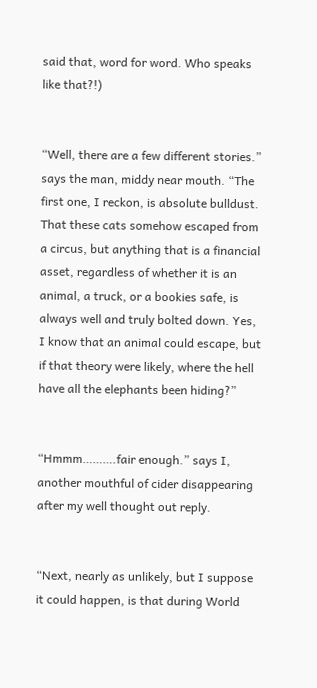said that, word for word. Who speaks like that?!)


“Well, there are a few different stories.” says the man, middy near mouth. “The first one, I reckon, is absolute bulldust. That these cats somehow escaped from a circus, but anything that is a financial asset, regardless of whether it is an animal, a truck, or a bookies safe, is always well and truly bolted down. Yes, I know that an animal could escape, but if that theory were likely, where the hell have all the elephants been hiding?”


“Hmmm……….fair enough.” says I, another mouthful of cider disappearing after my well thought out reply.


“Next, nearly as unlikely, but I suppose it could happen, is that during World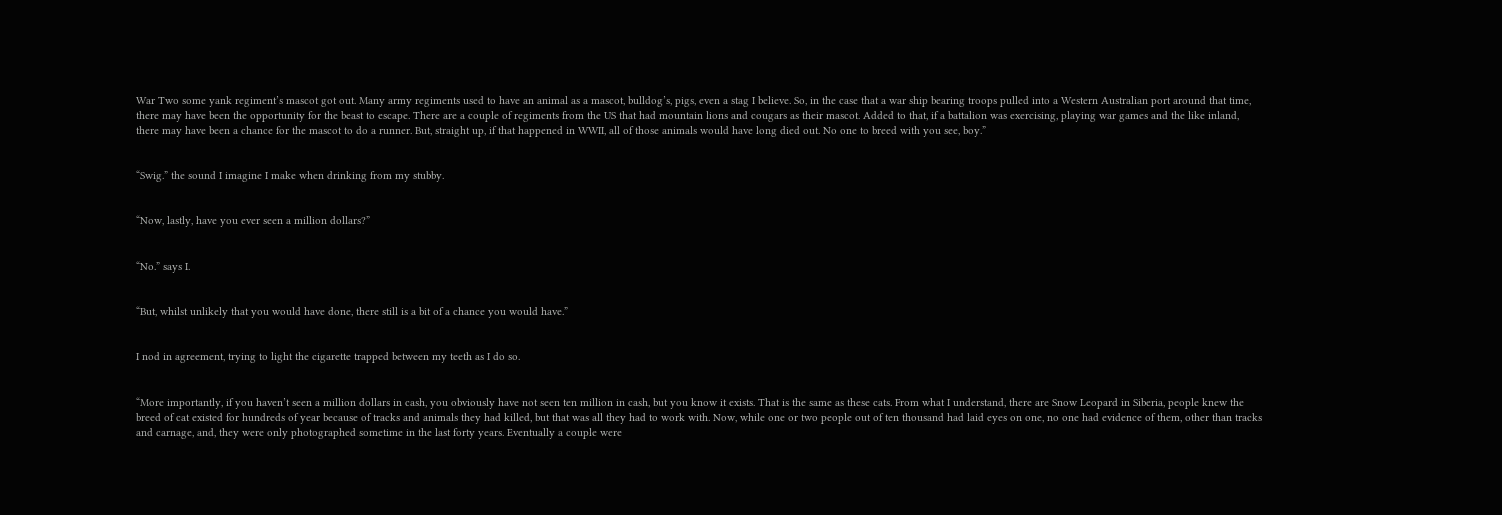War Two some yank regiment’s mascot got out. Many army regiments used to have an animal as a mascot, bulldog’s, pigs, even a stag I believe. So, in the case that a war ship bearing troops pulled into a Western Australian port around that time, there may have been the opportunity for the beast to escape. There are a couple of regiments from the US that had mountain lions and cougars as their mascot. Added to that, if a battalion was exercising, playing war games and the like inland, there may have been a chance for the mascot to do a runner. But, straight up, if that happened in WWII, all of those animals would have long died out. No one to breed with you see, boy.”


“Swig.” the sound I imagine I make when drinking from my stubby.


“Now, lastly, have you ever seen a million dollars?”


“No.” says I.


“But, whilst unlikely that you would have done, there still is a bit of a chance you would have.”


I nod in agreement, trying to light the cigarette trapped between my teeth as I do so.


“More importantly, if you haven’t seen a million dollars in cash, you obviously have not seen ten million in cash, but you know it exists. That is the same as these cats. From what I understand, there are Snow Leopard in Siberia, people knew the breed of cat existed for hundreds of year because of tracks and animals they had killed, but that was all they had to work with. Now, while one or two people out of ten thousand had laid eyes on one, no one had evidence of them, other than tracks and carnage, and, they were only photographed sometime in the last forty years. Eventually a couple were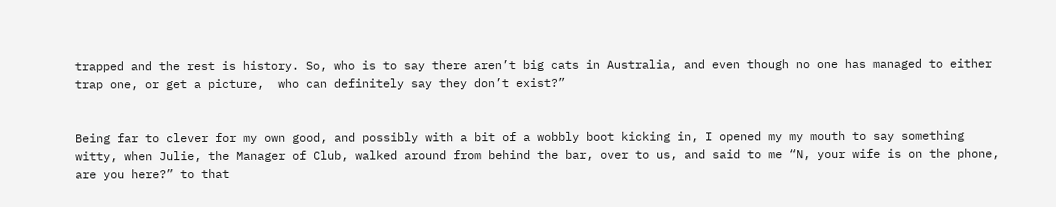trapped and the rest is history. So, who is to say there aren’t big cats in Australia, and even though no one has managed to either trap one, or get a picture,  who can definitely say they don’t exist?”


Being far to clever for my own good, and possibly with a bit of a wobbly boot kicking in, I opened my my mouth to say something witty, when Julie, the Manager of Club, walked around from behind the bar, over to us, and said to me “N, your wife is on the phone, are you here?” to that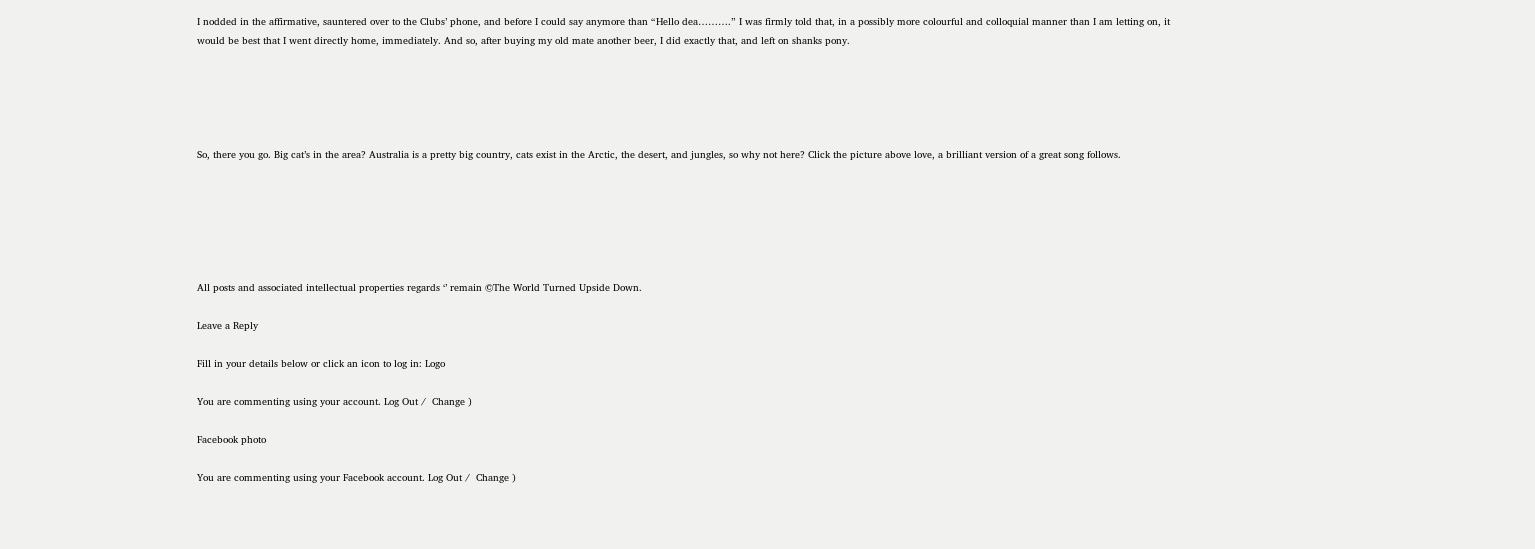I nodded in the affirmative, sauntered over to the Clubs’ phone, and before I could say anymore than “Hello dea……….” I was firmly told that, in a possibly more colourful and colloquial manner than I am letting on, it would be best that I went directly home, immediately. And so, after buying my old mate another beer, I did exactly that, and left on shanks pony.





So, there you go. Big cat’s in the area? Australia is a pretty big country, cats exist in the Arctic, the desert, and jungles, so why not here? Click the picture above love, a brilliant version of a great song follows.






All posts and associated intellectual properties regards ‘’ remain ©The World Turned Upside Down.

Leave a Reply

Fill in your details below or click an icon to log in: Logo

You are commenting using your account. Log Out /  Change )

Facebook photo

You are commenting using your Facebook account. Log Out /  Change )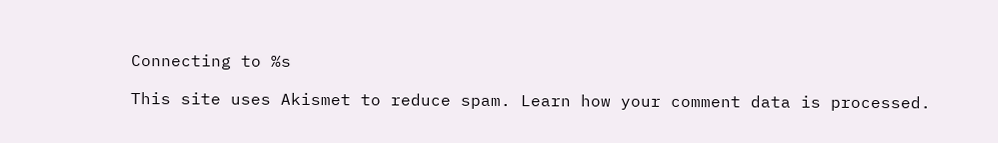Connecting to %s

This site uses Akismet to reduce spam. Learn how your comment data is processed.